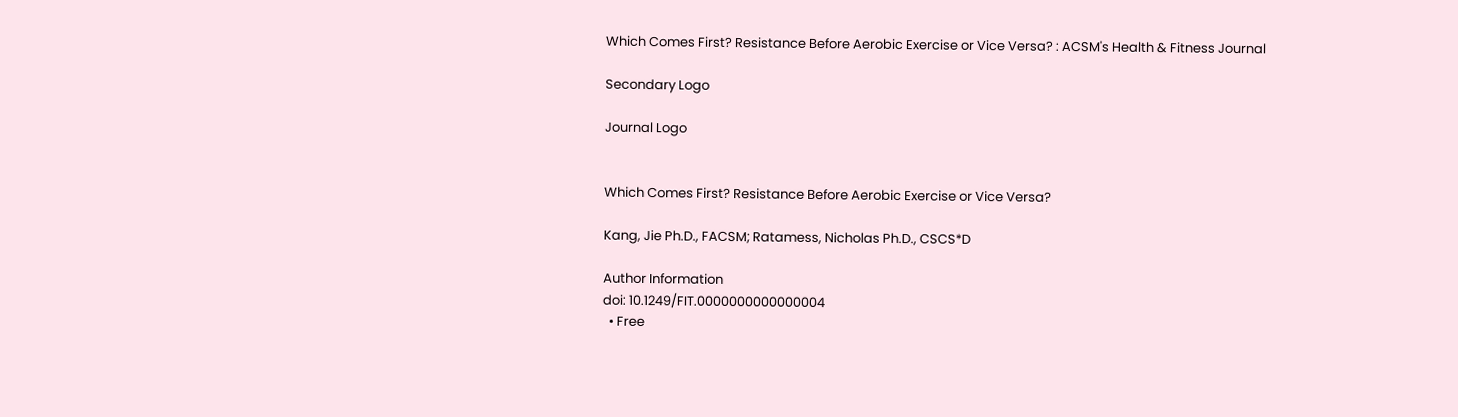Which Comes First? Resistance Before Aerobic Exercise or Vice Versa? : ACSM's Health & Fitness Journal

Secondary Logo

Journal Logo


Which Comes First? Resistance Before Aerobic Exercise or Vice Versa?

Kang, Jie Ph.D., FACSM; Ratamess, Nicholas Ph.D., CSCS*D

Author Information
doi: 10.1249/FIT.0000000000000004
  • Free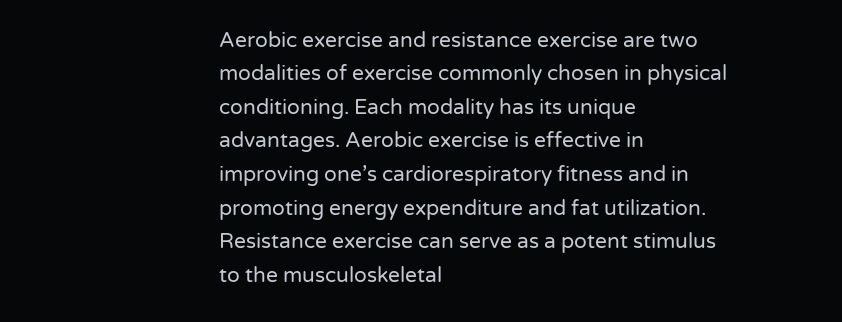Aerobic exercise and resistance exercise are two modalities of exercise commonly chosen in physical conditioning. Each modality has its unique advantages. Aerobic exercise is effective in improving one’s cardiorespiratory fitness and in promoting energy expenditure and fat utilization. Resistance exercise can serve as a potent stimulus to the musculoskeletal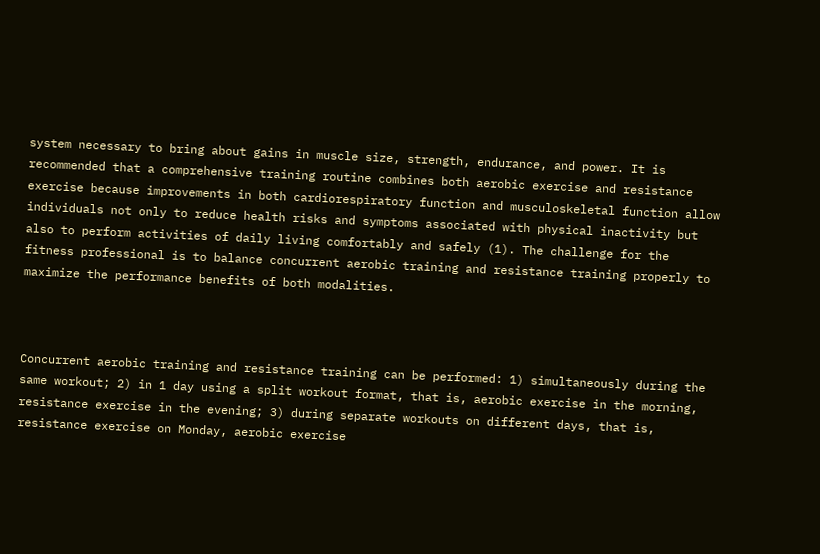system necessary to bring about gains in muscle size, strength, endurance, and power. It is recommended that a comprehensive training routine combines both aerobic exercise and resistance exercise because improvements in both cardiorespiratory function and musculoskeletal function allow individuals not only to reduce health risks and symptoms associated with physical inactivity but also to perform activities of daily living comfortably and safely (1). The challenge for the fitness professional is to balance concurrent aerobic training and resistance training properly to maximize the performance benefits of both modalities.



Concurrent aerobic training and resistance training can be performed: 1) simultaneously during the same workout; 2) in 1 day using a split workout format, that is, aerobic exercise in the morning, resistance exercise in the evening; 3) during separate workouts on different days, that is, resistance exercise on Monday, aerobic exercise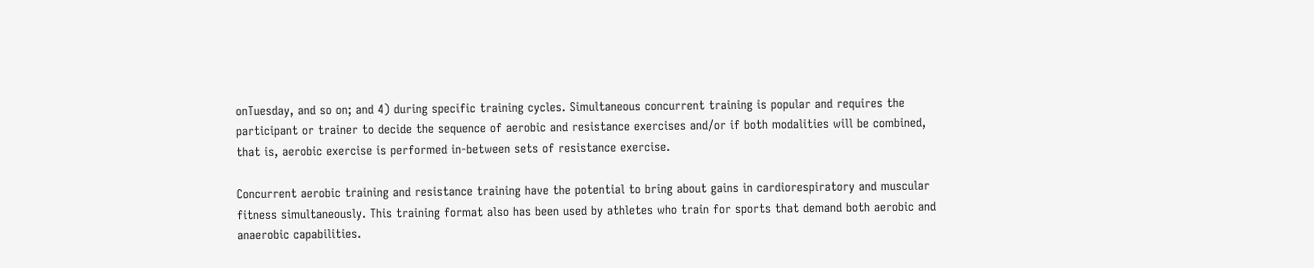onTuesday, and so on; and 4) during specific training cycles. Simultaneous concurrent training is popular and requires the participant or trainer to decide the sequence of aerobic and resistance exercises and/or if both modalities will be combined, that is, aerobic exercise is performed in-between sets of resistance exercise.

Concurrent aerobic training and resistance training have the potential to bring about gains in cardiorespiratory and muscular fitness simultaneously. This training format also has been used by athletes who train for sports that demand both aerobic and anaerobic capabilities.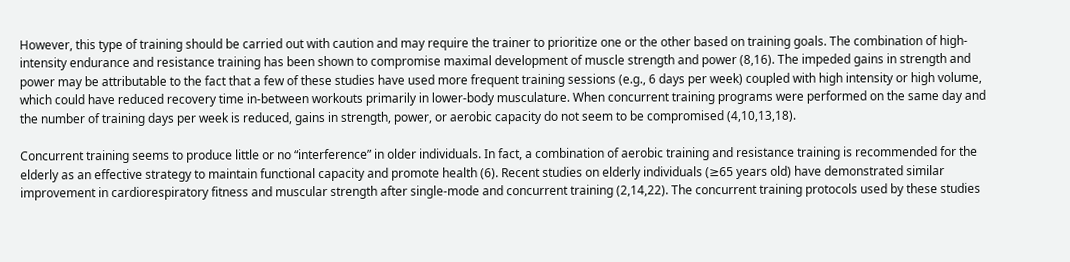However, this type of training should be carried out with caution and may require the trainer to prioritize one or the other based on training goals. The combination of high-intensity endurance and resistance training has been shown to compromise maximal development of muscle strength and power (8,16). The impeded gains in strength and power may be attributable to the fact that a few of these studies have used more frequent training sessions (e.g., 6 days per week) coupled with high intensity or high volume, which could have reduced recovery time in-between workouts primarily in lower-body musculature. When concurrent training programs were performed on the same day and the number of training days per week is reduced, gains in strength, power, or aerobic capacity do not seem to be compromised (4,10,13,18).

Concurrent training seems to produce little or no “interference” in older individuals. In fact, a combination of aerobic training and resistance training is recommended for the elderly as an effective strategy to maintain functional capacity and promote health (6). Recent studies on elderly individuals (≥65 years old) have demonstrated similar improvement in cardiorespiratory fitness and muscular strength after single-mode and concurrent training (2,14,22). The concurrent training protocols used by these studies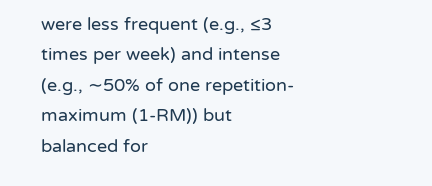were less frequent (e.g., ≤3 times per week) and intense (e.g., ∼50% of one repetition-maximum (1-RM)) but balanced for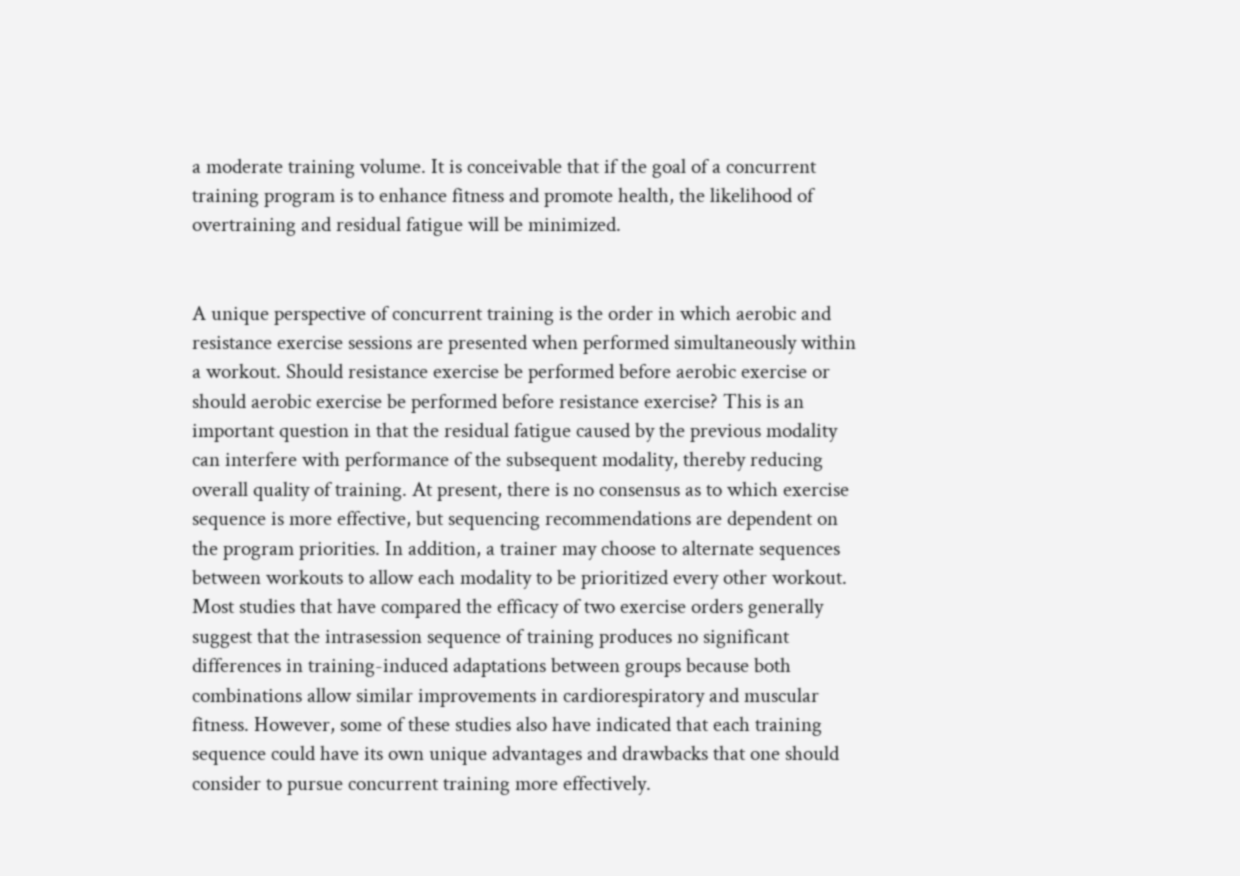a moderate training volume. It is conceivable that if the goal of a concurrent training program is to enhance fitness and promote health, the likelihood of overtraining and residual fatigue will be minimized.


A unique perspective of concurrent training is the order in which aerobic and resistance exercise sessions are presented when performed simultaneously within a workout. Should resistance exercise be performed before aerobic exercise or should aerobic exercise be performed before resistance exercise? This is an important question in that the residual fatigue caused by the previous modality can interfere with performance of the subsequent modality, thereby reducing overall quality of training. At present, there is no consensus as to which exercise sequence is more effective, but sequencing recommendations are dependent on the program priorities. In addition, a trainer may choose to alternate sequences between workouts to allow each modality to be prioritized every other workout. Most studies that have compared the efficacy of two exercise orders generally suggest that the intrasession sequence of training produces no significant differences in training-induced adaptations between groups because both combinations allow similar improvements in cardiorespiratory and muscular fitness. However, some of these studies also have indicated that each training sequence could have its own unique advantages and drawbacks that one should consider to pursue concurrent training more effectively.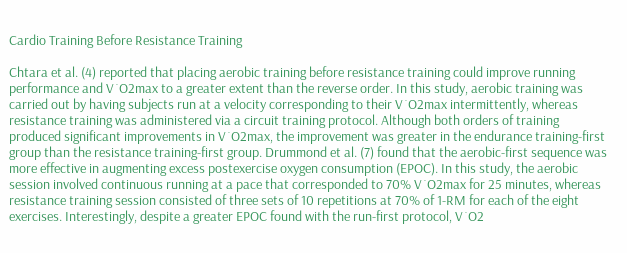Cardio Training Before Resistance Training

Chtara et al. (4) reported that placing aerobic training before resistance training could improve running performance and V˙O2max to a greater extent than the reverse order. In this study, aerobic training was carried out by having subjects run at a velocity corresponding to their V˙O2max intermittently, whereas resistance training was administered via a circuit training protocol. Although both orders of training produced significant improvements in V˙O2max, the improvement was greater in the endurance training-first group than the resistance training-first group. Drummond et al. (7) found that the aerobic-first sequence was more effective in augmenting excess postexercise oxygen consumption (EPOC). In this study, the aerobic session involved continuous running at a pace that corresponded to 70% V˙O2max for 25 minutes, whereas resistance training session consisted of three sets of 10 repetitions at 70% of 1-RM for each of the eight exercises. Interestingly, despite a greater EPOC found with the run-first protocol, V˙O2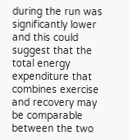during the run was significantly lower and this could suggest that the total energy expenditure that combines exercise and recovery may be comparable between the two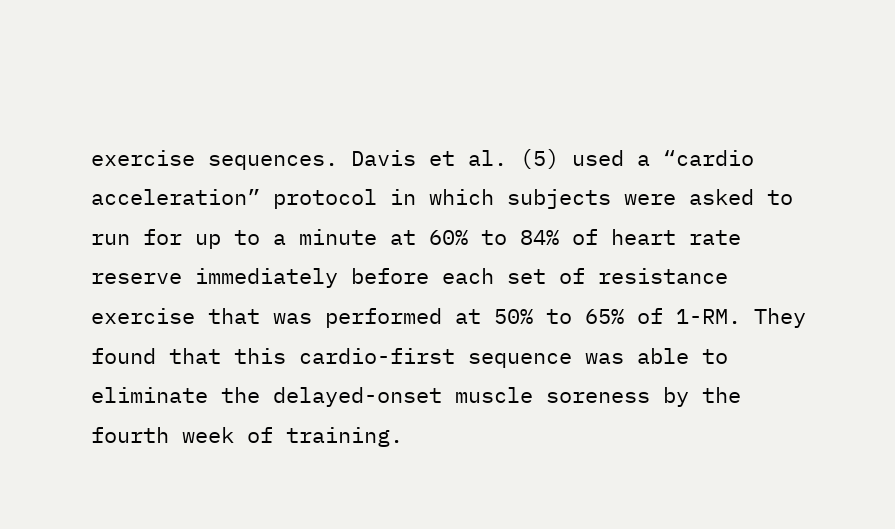exercise sequences. Davis et al. (5) used a “cardio acceleration” protocol in which subjects were asked to run for up to a minute at 60% to 84% of heart rate reserve immediately before each set of resistance exercise that was performed at 50% to 65% of 1-RM. They found that this cardio-first sequence was able to eliminate the delayed-onset muscle soreness by the fourth week of training.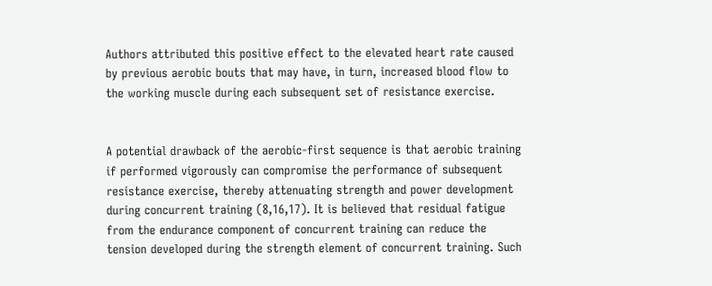Authors attributed this positive effect to the elevated heart rate caused by previous aerobic bouts that may have, in turn, increased blood flow to the working muscle during each subsequent set of resistance exercise.


A potential drawback of the aerobic-first sequence is that aerobic training if performed vigorously can compromise the performance of subsequent resistance exercise, thereby attenuating strength and power development during concurrent training (8,16,17). It is believed that residual fatigue from the endurance component of concurrent training can reduce the tension developed during the strength element of concurrent training. Such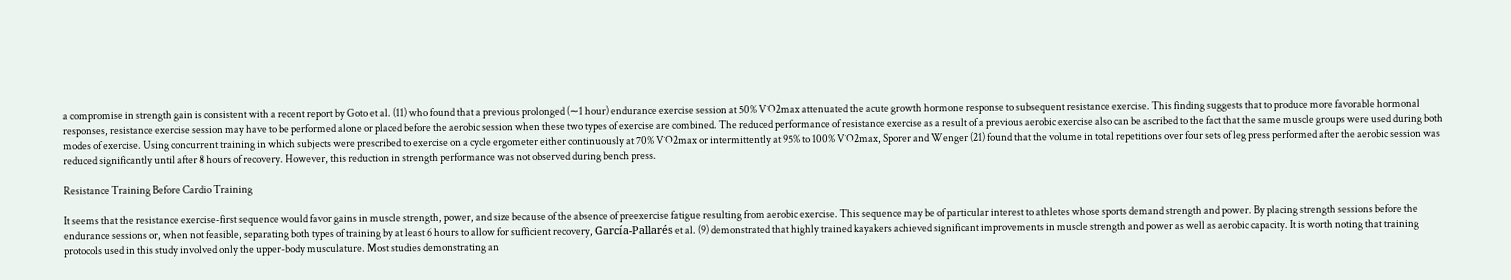a compromise in strength gain is consistent with a recent report by Goto et al. (11) who found that a previous prolonged (∼1 hour) endurance exercise session at 50% V˙O2max attenuated the acute growth hormone response to subsequent resistance exercise. This finding suggests that to produce more favorable hormonal responses, resistance exercise session may have to be performed alone or placed before the aerobic session when these two types of exercise are combined. The reduced performance of resistance exercise as a result of a previous aerobic exercise also can be ascribed to the fact that the same muscle groups were used during both modes of exercise. Using concurrent training in which subjects were prescribed to exercise on a cycle ergometer either continuously at 70% V˙O2max or intermittently at 95% to 100% V˙O2max, Sporer and Wenger (21) found that the volume in total repetitions over four sets of leg press performed after the aerobic session was reduced significantly until after 8 hours of recovery. However, this reduction in strength performance was not observed during bench press.

Resistance Training Before Cardio Training

It seems that the resistance exercise-first sequence would favor gains in muscle strength, power, and size because of the absence of preexercise fatigue resulting from aerobic exercise. This sequence may be of particular interest to athletes whose sports demand strength and power. By placing strength sessions before the endurance sessions or, when not feasible, separating both types of training by at least 6 hours to allow for sufficient recovery, García-Pallarés et al. (9) demonstrated that highly trained kayakers achieved significant improvements in muscle strength and power as well as aerobic capacity. It is worth noting that training protocols used in this study involved only the upper-body musculature. Most studies demonstrating an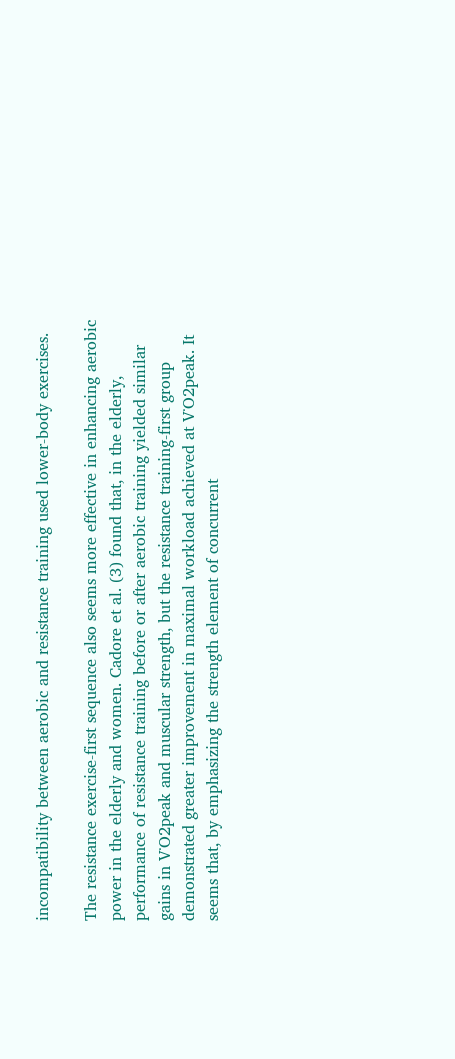incompatibility between aerobic and resistance training used lower-body exercises.

The resistance exercise-first sequence also seems more effective in enhancing aerobic power in the elderly and women. Cadore et al. (3) found that, in the elderly, performance of resistance training before or after aerobic training yielded similar gains in V˙O2peak and muscular strength, but the resistance training-first group demonstrated greater improvement in maximal workload achieved at V˙O2peak. It seems that, by emphasizing the strength element of concurrent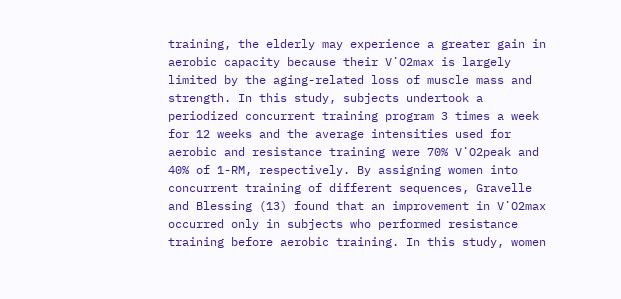training, the elderly may experience a greater gain in aerobic capacity because their V˙O2max is largely limited by the aging-related loss of muscle mass and strength. In this study, subjects undertook a periodized concurrent training program 3 times a week for 12 weeks and the average intensities used for aerobic and resistance training were 70% V˙O2peak and 40% of 1-RM, respectively. By assigning women into concurrent training of different sequences, Gravelle and Blessing (13) found that an improvement in V˙O2max occurred only in subjects who performed resistance training before aerobic training. In this study, women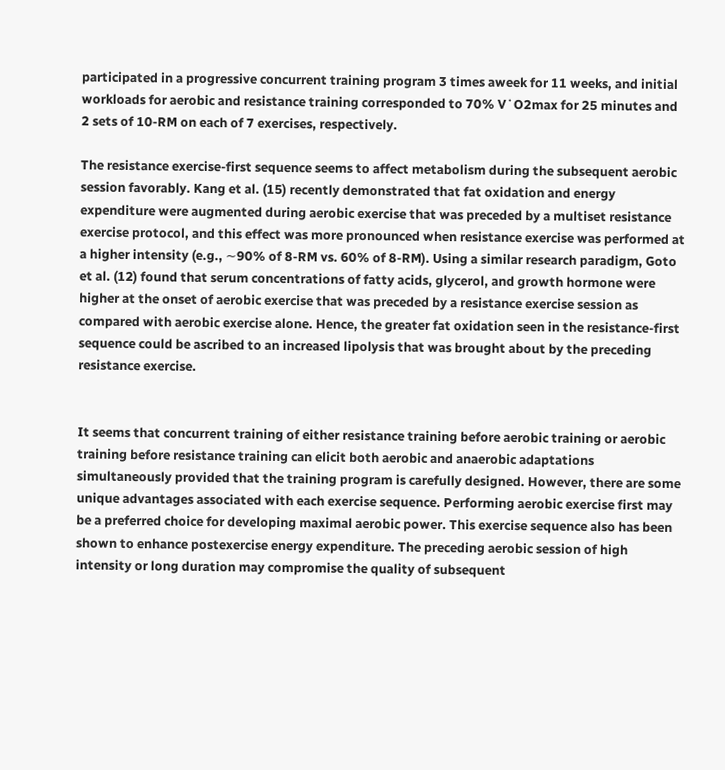participated in a progressive concurrent training program 3 times aweek for 11 weeks, and initial workloads for aerobic and resistance training corresponded to 70% V˙O2max for 25 minutes and 2 sets of 10-RM on each of 7 exercises, respectively.

The resistance exercise-first sequence seems to affect metabolism during the subsequent aerobic session favorably. Kang et al. (15) recently demonstrated that fat oxidation and energy expenditure were augmented during aerobic exercise that was preceded by a multiset resistance exercise protocol, and this effect was more pronounced when resistance exercise was performed at a higher intensity (e.g., ∼90% of 8-RM vs. 60% of 8-RM). Using a similar research paradigm, Goto et al. (12) found that serum concentrations of fatty acids, glycerol, and growth hormone were higher at the onset of aerobic exercise that was preceded by a resistance exercise session as compared with aerobic exercise alone. Hence, the greater fat oxidation seen in the resistance-first sequence could be ascribed to an increased lipolysis that was brought about by the preceding resistance exercise.


It seems that concurrent training of either resistance training before aerobic training or aerobic training before resistance training can elicit both aerobic and anaerobic adaptations simultaneously provided that the training program is carefully designed. However, there are some unique advantages associated with each exercise sequence. Performing aerobic exercise first may be a preferred choice for developing maximal aerobic power. This exercise sequence also has been shown to enhance postexercise energy expenditure. The preceding aerobic session of high intensity or long duration may compromise the quality of subsequent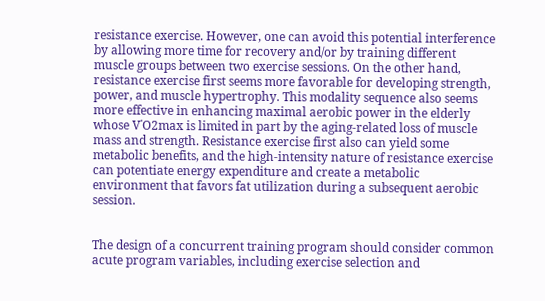resistance exercise. However, one can avoid this potential interference by allowing more time for recovery and/or by training different muscle groups between two exercise sessions. On the other hand, resistance exercise first seems more favorable for developing strength, power, and muscle hypertrophy. This modality sequence also seems more effective in enhancing maximal aerobic power in the elderly whose V˙O2max is limited in part by the aging-related loss of muscle mass and strength. Resistance exercise first also can yield some metabolic benefits, and the high-intensity nature of resistance exercise can potentiate energy expenditure and create a metabolic environment that favors fat utilization during a subsequent aerobic session.


The design of a concurrent training program should consider common acute program variables, including exercise selection and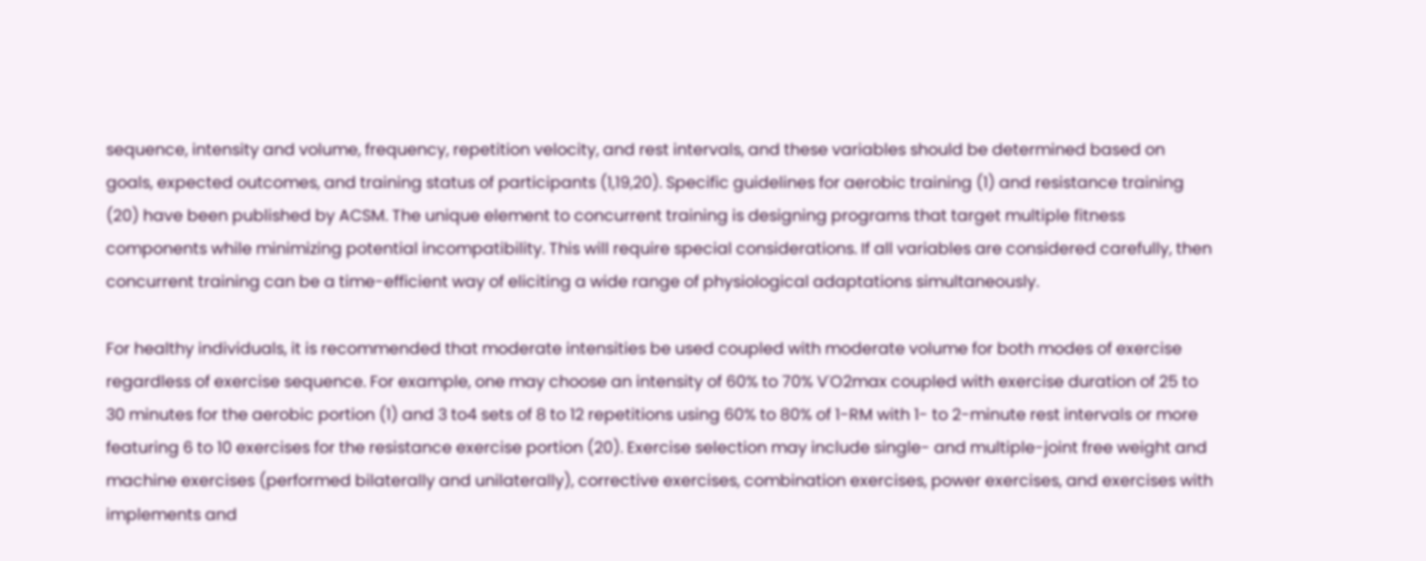sequence, intensity and volume, frequency, repetition velocity, and rest intervals, and these variables should be determined based on goals, expected outcomes, and training status of participants (1,19,20). Specific guidelines for aerobic training (1) and resistance training (20) have been published by ACSM. The unique element to concurrent training is designing programs that target multiple fitness components while minimizing potential incompatibility. This will require special considerations. If all variables are considered carefully, then concurrent training can be a time-efficient way of eliciting a wide range of physiological adaptations simultaneously.

For healthy individuals, it is recommended that moderate intensities be used coupled with moderate volume for both modes of exercise regardless of exercise sequence. For example, one may choose an intensity of 60% to 70% V˙O2max coupled with exercise duration of 25 to 30 minutes for the aerobic portion (1) and 3 to4 sets of 8 to 12 repetitions using 60% to 80% of 1-RM with 1- to 2-minute rest intervals or more featuring 6 to 10 exercises for the resistance exercise portion (20). Exercise selection may include single- and multiple-joint free weight and machine exercises (performed bilaterally and unilaterally), corrective exercises, combination exercises, power exercises, and exercises with implements and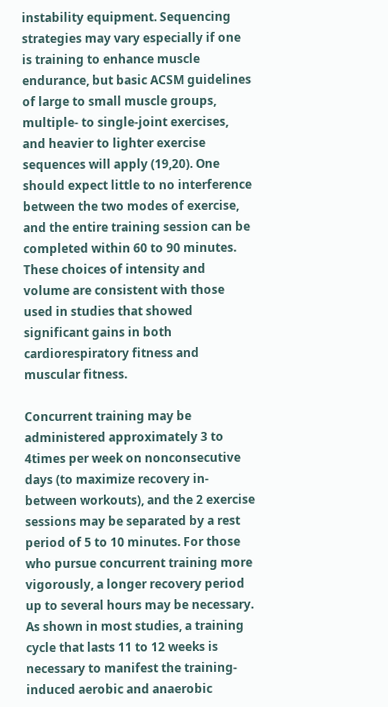instability equipment. Sequencing strategies may vary especially if one is training to enhance muscle endurance, but basic ACSM guidelines of large to small muscle groups, multiple- to single-joint exercises, and heavier to lighter exercise sequences will apply (19,20). One should expect little to no interference between the two modes of exercise, and the entire training session can be completed within 60 to 90 minutes. These choices of intensity and volume are consistent with those used in studies that showed significant gains in both cardiorespiratory fitness and muscular fitness.

Concurrent training may be administered approximately 3 to 4times per week on nonconsecutive days (to maximize recovery in-between workouts), and the 2 exercise sessions may be separated by a rest period of 5 to 10 minutes. For those who pursue concurrent training more vigorously, a longer recovery period up to several hours may be necessary. As shown in most studies, a training cycle that lasts 11 to 12 weeks is necessary to manifest the training-induced aerobic and anaerobic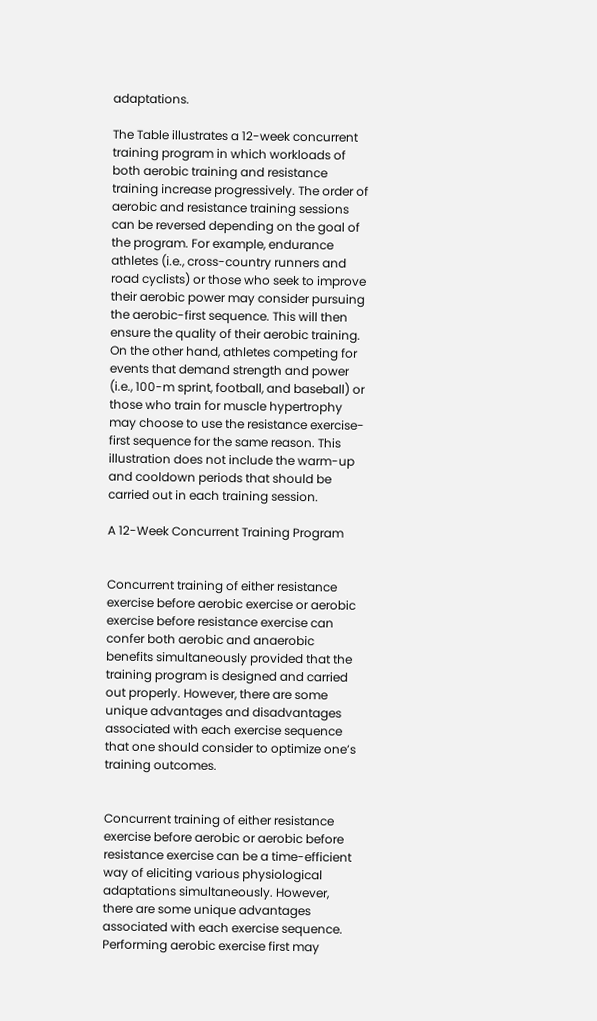adaptations.

The Table illustrates a 12-week concurrent training program in which workloads of both aerobic training and resistance training increase progressively. The order of aerobic and resistance training sessions can be reversed depending on the goal of the program. For example, endurance athletes (i.e., cross-country runners and road cyclists) or those who seek to improve their aerobic power may consider pursuing the aerobic-first sequence. This will then ensure the quality of their aerobic training. On the other hand, athletes competing for events that demand strength and power (i.e., 100-m sprint, football, and baseball) or those who train for muscle hypertrophy may choose to use the resistance exercise-first sequence for the same reason. This illustration does not include the warm-up and cooldown periods that should be carried out in each training session.

A 12-Week Concurrent Training Program


Concurrent training of either resistance exercise before aerobic exercise or aerobic exercise before resistance exercise can confer both aerobic and anaerobic benefits simultaneously provided that the training program is designed and carried out properly. However, there are some unique advantages and disadvantages associated with each exercise sequence that one should consider to optimize one’s training outcomes.


Concurrent training of either resistance exercise before aerobic or aerobic before resistance exercise can be a time-efficient way of eliciting various physiological adaptations simultaneously. However, there are some unique advantages associated with each exercise sequence. Performing aerobic exercise first may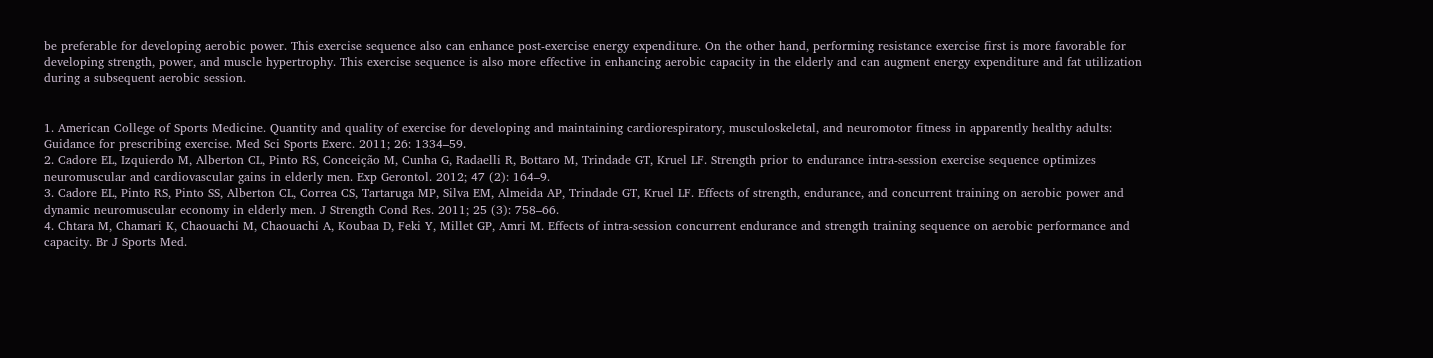be preferable for developing aerobic power. This exercise sequence also can enhance post-exercise energy expenditure. On the other hand, performing resistance exercise first is more favorable for developing strength, power, and muscle hypertrophy. This exercise sequence is also more effective in enhancing aerobic capacity in the elderly and can augment energy expenditure and fat utilization during a subsequent aerobic session.


1. American College of Sports Medicine. Quantity and quality of exercise for developing and maintaining cardiorespiratory, musculoskeletal, and neuromotor fitness in apparently healthy adults: Guidance for prescribing exercise. Med Sci Sports Exerc. 2011; 26: 1334–59.
2. Cadore EL, Izquierdo M, Alberton CL, Pinto RS, Conceição M, Cunha G, Radaelli R, Bottaro M, Trindade GT, Kruel LF. Strength prior to endurance intra-session exercise sequence optimizes neuromuscular and cardiovascular gains in elderly men. Exp Gerontol. 2012; 47 (2): 164–9.
3. Cadore EL, Pinto RS, Pinto SS, Alberton CL, Correa CS, Tartaruga MP, Silva EM, Almeida AP, Trindade GT, Kruel LF. Effects of strength, endurance, and concurrent training on aerobic power and dynamic neuromuscular economy in elderly men. J Strength Cond Res. 2011; 25 (3): 758–66.
4. Chtara M, Chamari K, Chaouachi M, Chaouachi A, Koubaa D, Feki Y, Millet GP, Amri M. Effects of intra-session concurrent endurance and strength training sequence on aerobic performance and capacity. Br J Sports Med.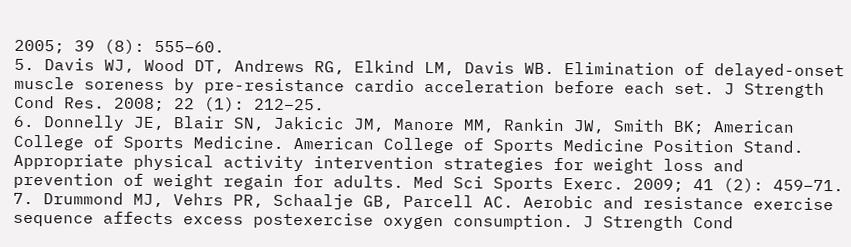2005; 39 (8): 555–60.
5. Davis WJ, Wood DT, Andrews RG, Elkind LM, Davis WB. Elimination of delayed-onset muscle soreness by pre-resistance cardio acceleration before each set. J Strength Cond Res. 2008; 22 (1): 212–25.
6. Donnelly JE, Blair SN, Jakicic JM, Manore MM, Rankin JW, Smith BK; American College of Sports Medicine. American College of Sports Medicine Position Stand. Appropriate physical activity intervention strategies for weight loss and prevention of weight regain for adults. Med Sci Sports Exerc. 2009; 41 (2): 459–71.
7. Drummond MJ, Vehrs PR, Schaalje GB, Parcell AC. Aerobic and resistance exercise sequence affects excess postexercise oxygen consumption. J Strength Cond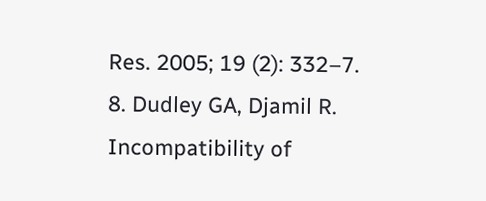Res. 2005; 19 (2): 332–7.
8. Dudley GA, Djamil R. Incompatibility of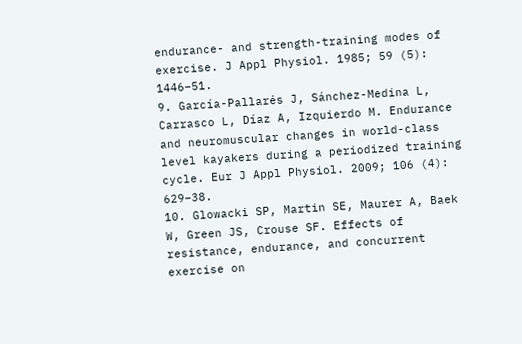endurance- and strength-training modes of exercise. J Appl Physiol. 1985; 59 (5): 1446–51.
9. García-Pallarés J, Sánchez-Medina L, Carrasco L, Díaz A, Izquierdo M. Endurance and neuromuscular changes in world-class level kayakers during a periodized training cycle. Eur J Appl Physiol. 2009; 106 (4): 629–38.
10. Glowacki SP, Martin SE, Maurer A, Baek W, Green JS, Crouse SF. Effects of resistance, endurance, and concurrent exercise on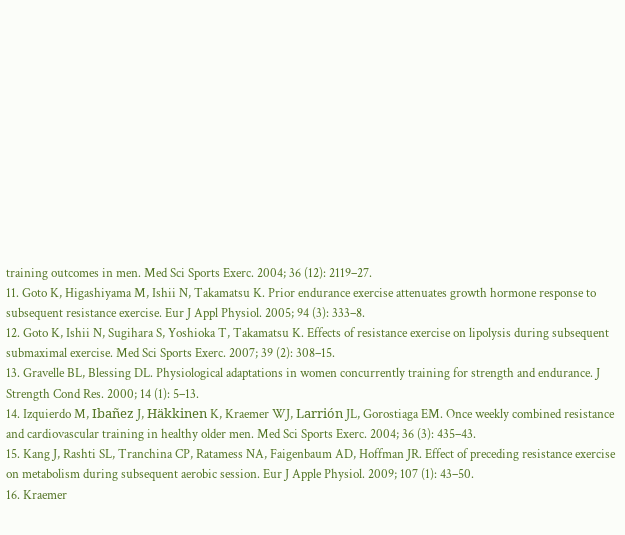training outcomes in men. Med Sci Sports Exerc. 2004; 36 (12): 2119–27.
11. Goto K, Higashiyama M, Ishii N, Takamatsu K. Prior endurance exercise attenuates growth hormone response to subsequent resistance exercise. Eur J Appl Physiol. 2005; 94 (3): 333–8.
12. Goto K, Ishii N, Sugihara S, Yoshioka T, Takamatsu K. Effects of resistance exercise on lipolysis during subsequent submaximal exercise. Med Sci Sports Exerc. 2007; 39 (2): 308–15.
13. Gravelle BL, Blessing DL. Physiological adaptations in women concurrently training for strength and endurance. J Strength Cond Res. 2000; 14 (1): 5–13.
14. Izquierdo M, Ibañez J, Häkkinen K, Kraemer WJ, Larrión JL, Gorostiaga EM. Once weekly combined resistance and cardiovascular training in healthy older men. Med Sci Sports Exerc. 2004; 36 (3): 435–43.
15. Kang J, Rashti SL, Tranchina CP, Ratamess NA, Faigenbaum AD, Hoffman JR. Effect of preceding resistance exercise on metabolism during subsequent aerobic session. Eur J Apple Physiol. 2009; 107 (1): 43–50.
16. Kraemer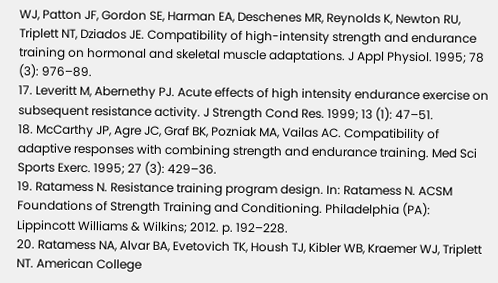WJ, Patton JF, Gordon SE, Harman EA, Deschenes MR, Reynolds K, Newton RU, Triplett NT, Dziados JE. Compatibility of high-intensity strength and endurance training on hormonal and skeletal muscle adaptations. J Appl Physiol. 1995; 78 (3): 976–89.
17. Leveritt M, Abernethy PJ. Acute effects of high intensity endurance exercise on subsequent resistance activity. J Strength Cond Res. 1999; 13 (1): 47–51.
18. McCarthy JP, Agre JC, Graf BK, Pozniak MA, Vailas AC. Compatibility of adaptive responses with combining strength and endurance training. Med Sci Sports Exerc. 1995; 27 (3): 429–36.
19. Ratamess N. Resistance training program design. In: Ratamess N. ACSM Foundations of Strength Training and Conditioning. Philadelphia (PA): Lippincott Williams & Wilkins; 2012. p. 192–228.
20. Ratamess NA, Alvar BA, Evetovich TK, Housh TJ, Kibler WB, Kraemer WJ, Triplett NT. American College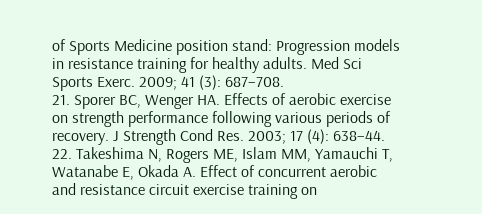of Sports Medicine position stand: Progression models in resistance training for healthy adults. Med Sci Sports Exerc. 2009; 41 (3): 687–708.
21. Sporer BC, Wenger HA. Effects of aerobic exercise on strength performance following various periods of recovery. J Strength Cond Res. 2003; 17 (4): 638–44.
22. Takeshima N, Rogers ME, Islam MM, Yamauchi T, Watanabe E, Okada A. Effect of concurrent aerobic and resistance circuit exercise training on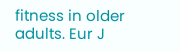fitness in older adults. Eur J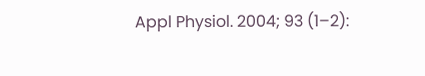Appl Physiol. 2004; 93 (1–2):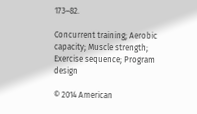173–82.

Concurrent training; Aerobic capacity; Muscle strength; Exercise sequence; Program design

© 2014 American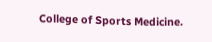College of Sports Medicine.